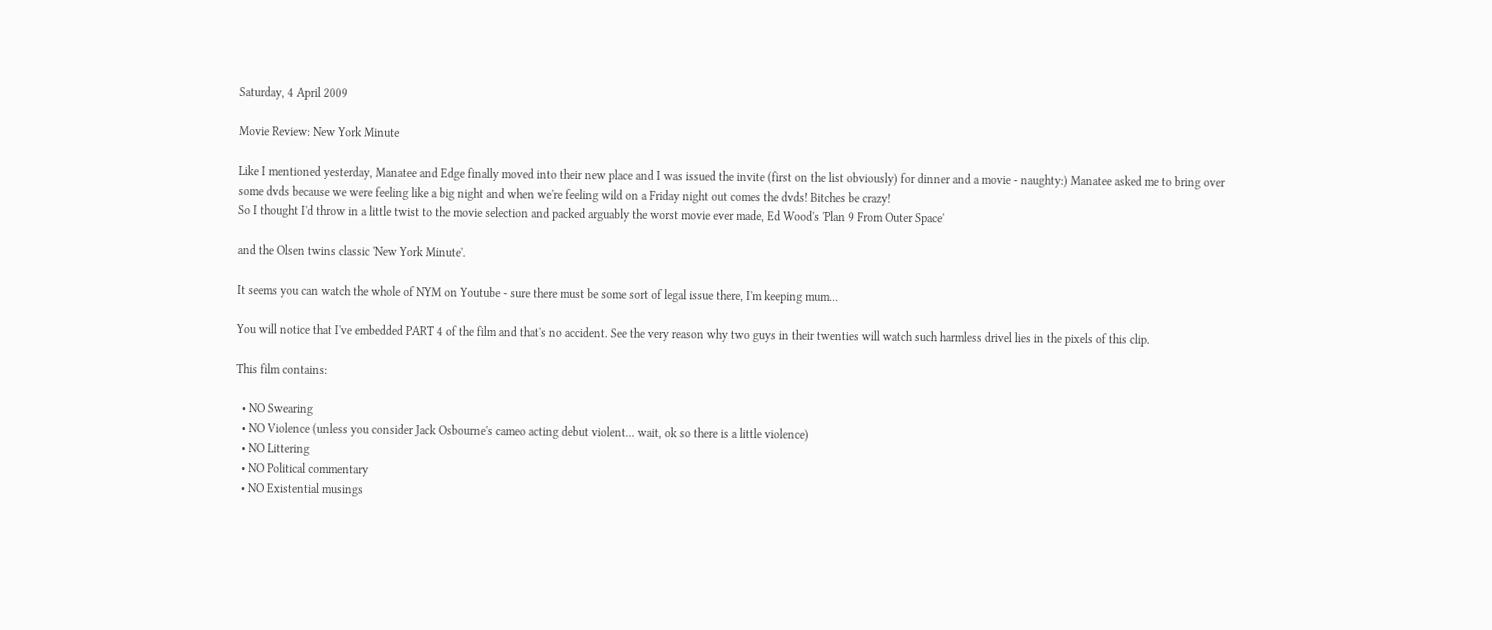Saturday, 4 April 2009

Movie Review: New York Minute

Like I mentioned yesterday, Manatee and Edge finally moved into their new place and I was issued the invite (first on the list obviously) for dinner and a movie - naughty:) Manatee asked me to bring over some dvds because we were feeling like a big night and when we're feeling wild on a Friday night out comes the dvds! Bitches be crazy!
So I thought I'd throw in a little twist to the movie selection and packed arguably the worst movie ever made, Ed Wood's 'Plan 9 From Outer Space'

and the Olsen twins classic 'New York Minute'.

It seems you can watch the whole of NYM on Youtube - sure there must be some sort of legal issue there, I'm keeping mum...

You will notice that I've embedded PART 4 of the film and that's no accident. See the very reason why two guys in their twenties will watch such harmless drivel lies in the pixels of this clip.

This film contains:

  • NO Swearing
  • NO Violence (unless you consider Jack Osbourne's cameo acting debut violent... wait, ok so there is a little violence)
  • NO Littering
  • NO Political commentary
  • NO Existential musings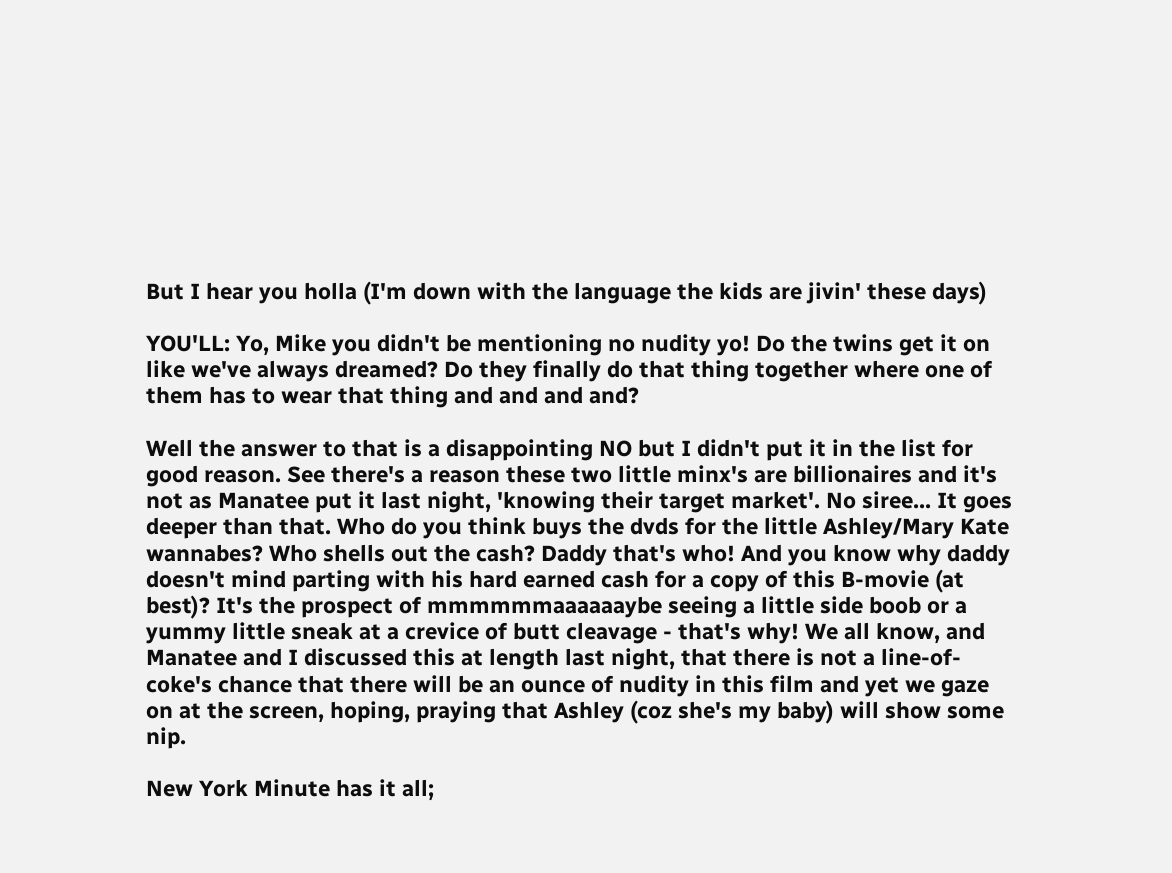But I hear you holla (I'm down with the language the kids are jivin' these days)

YOU'LL: Yo, Mike you didn't be mentioning no nudity yo! Do the twins get it on like we've always dreamed? Do they finally do that thing together where one of them has to wear that thing and and and and?

Well the answer to that is a disappointing NO but I didn't put it in the list for good reason. See there's a reason these two little minx's are billionaires and it's not as Manatee put it last night, 'knowing their target market'. No siree... It goes deeper than that. Who do you think buys the dvds for the little Ashley/Mary Kate wannabes? Who shells out the cash? Daddy that's who! And you know why daddy doesn't mind parting with his hard earned cash for a copy of this B-movie (at best)? It's the prospect of mmmmmmaaaaaaybe seeing a little side boob or a yummy little sneak at a crevice of butt cleavage - that's why! We all know, and Manatee and I discussed this at length last night, that there is not a line-of-coke's chance that there will be an ounce of nudity in this film and yet we gaze on at the screen, hoping, praying that Ashley (coz she's my baby) will show some nip.

New York Minute has it all;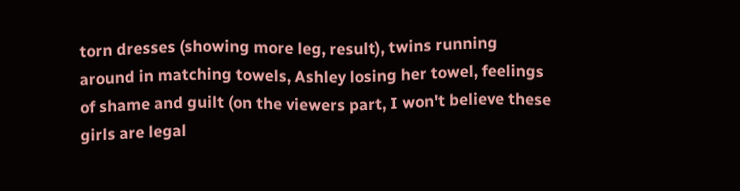torn dresses (showing more leg, result), twins running around in matching towels, Ashley losing her towel, feelings of shame and guilt (on the viewers part, I won't believe these girls are legal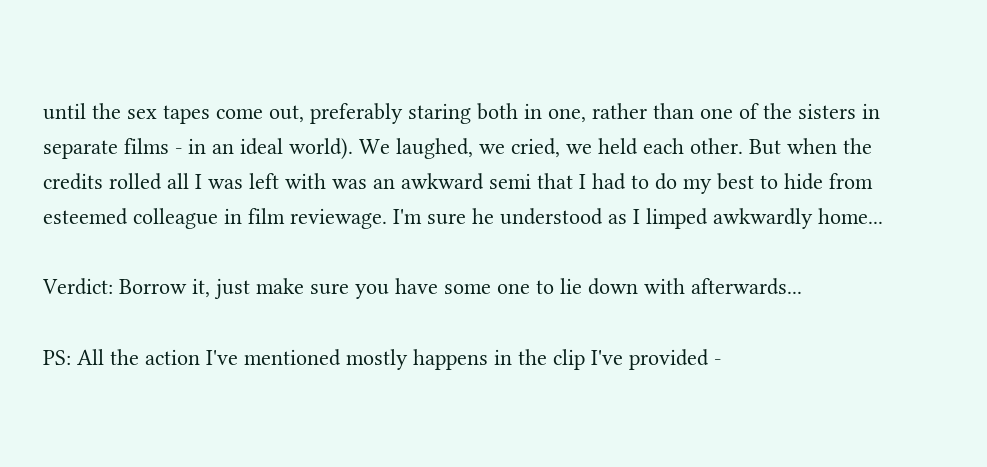until the sex tapes come out, preferably staring both in one, rather than one of the sisters in separate films - in an ideal world). We laughed, we cried, we held each other. But when the credits rolled all I was left with was an awkward semi that I had to do my best to hide from esteemed colleague in film reviewage. I'm sure he understood as I limped awkwardly home...

Verdict: Borrow it, just make sure you have some one to lie down with afterwards...

PS: All the action I've mentioned mostly happens in the clip I've provided -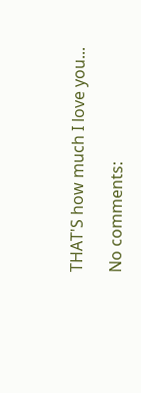THAT'S how much I love you...

No comments: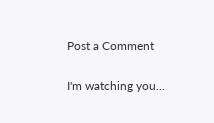Post a Comment

I'm watching you...